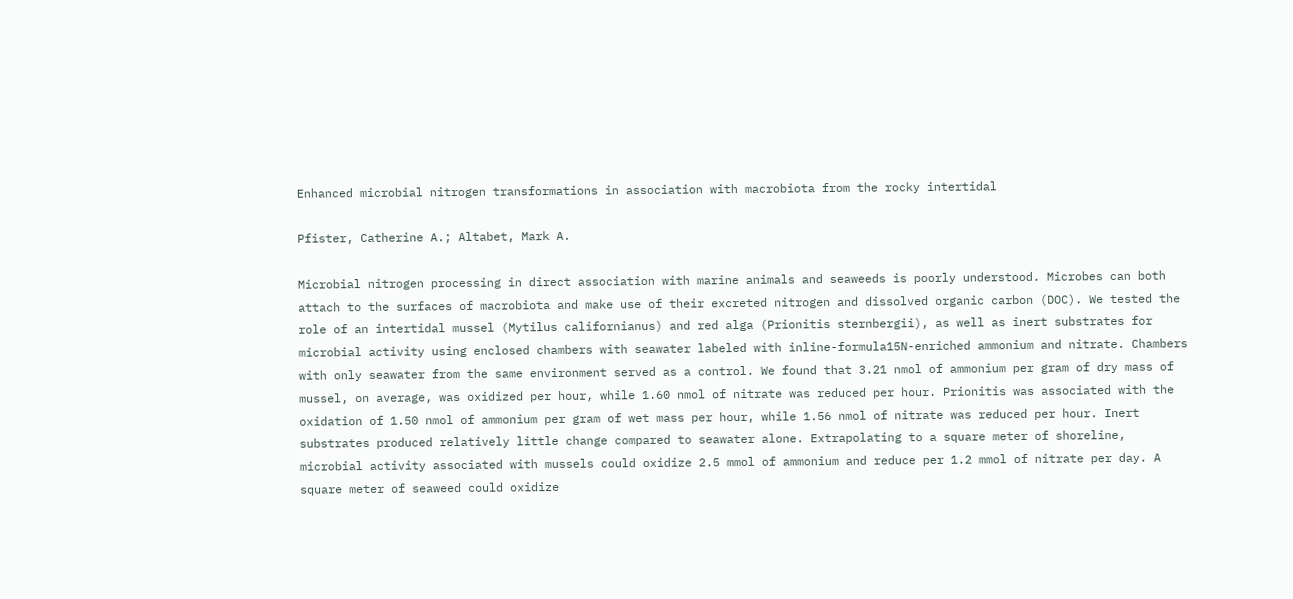Enhanced microbial nitrogen transformations in association with macrobiota from the rocky intertidal

Pfister, Catherine A.; Altabet, Mark A.

Microbial nitrogen processing in direct association with marine animals and seaweeds is poorly understood. Microbes can both attach to the surfaces of macrobiota and make use of their excreted nitrogen and dissolved organic carbon (DOC). We tested the role of an intertidal mussel (Mytilus californianus) and red alga (Prionitis sternbergii), as well as inert substrates for microbial activity using enclosed chambers with seawater labeled with inline-formula15N-enriched ammonium and nitrate. Chambers with only seawater from the same environment served as a control. We found that 3.21 nmol of ammonium per gram of dry mass of mussel, on average, was oxidized per hour, while 1.60 nmol of nitrate was reduced per hour. Prionitis was associated with the oxidation of 1.50 nmol of ammonium per gram of wet mass per hour, while 1.56 nmol of nitrate was reduced per hour. Inert substrates produced relatively little change compared to seawater alone. Extrapolating to a square meter of shoreline, microbial activity associated with mussels could oxidize 2.5 mmol of ammonium and reduce per 1.2 mmol of nitrate per day. A square meter of seaweed could oxidize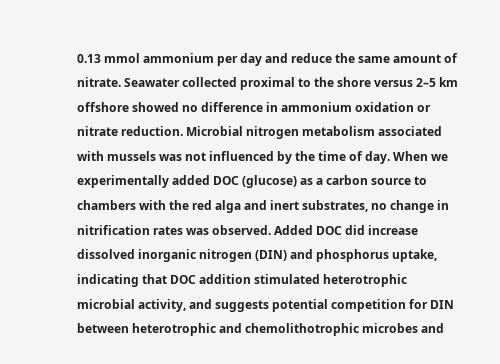0.13 mmol ammonium per day and reduce the same amount of nitrate. Seawater collected proximal to the shore versus 2–5 km offshore showed no difference in ammonium oxidation or nitrate reduction. Microbial nitrogen metabolism associated with mussels was not influenced by the time of day. When we experimentally added DOC (glucose) as a carbon source to chambers with the red alga and inert substrates, no change in nitrification rates was observed. Added DOC did increase dissolved inorganic nitrogen (DIN) and phosphorus uptake, indicating that DOC addition stimulated heterotrophic microbial activity, and suggests potential competition for DIN between heterotrophic and chemolithotrophic microbes and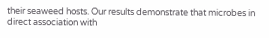their seaweed hosts. Our results demonstrate that microbes in direct association with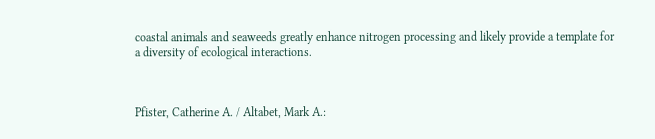coastal animals and seaweeds greatly enhance nitrogen processing and likely provide a template for a diversity of ecological interactions.



Pfister, Catherine A. / Altabet, Mark A.: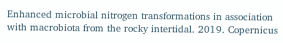Enhanced microbial nitrogen transformations in association with macrobiota from the rocky intertidal. 2019. Copernicus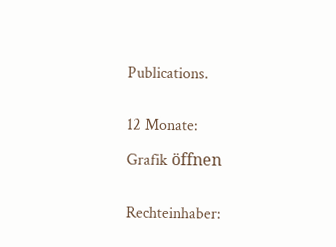Publications.


12 Monate:

Grafik öffnen


Rechteinhaber: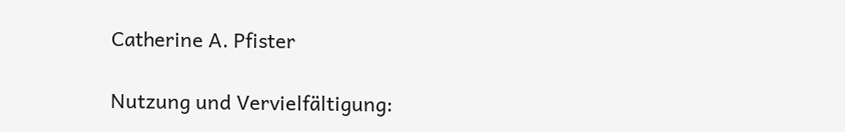Catherine A. Pfister

Nutzung und Vervielfältigung: